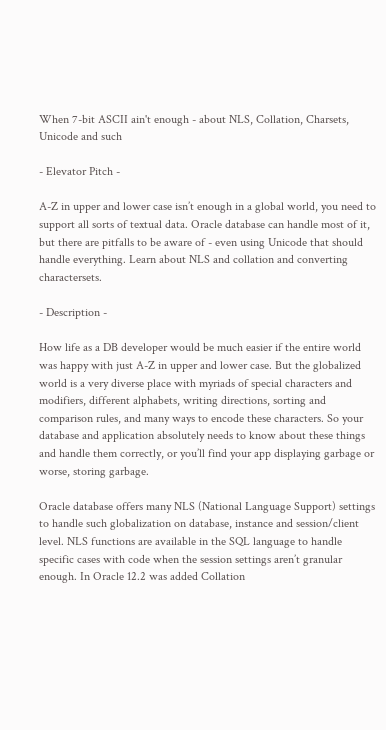When 7-bit ASCII ain't enough - about NLS, Collation, Charsets, Unicode and such

- Elevator Pitch -

A-Z in upper and lower case isn’t enough in a global world, you need to support all sorts of textual data. Oracle database can handle most of it, but there are pitfalls to be aware of - even using Unicode that should handle everything. Learn about NLS and collation and converting charactersets.

- Description -

How life as a DB developer would be much easier if the entire world was happy with just A-Z in upper and lower case. But the globalized world is a very diverse place with myriads of special characters and modifiers, different alphabets, writing directions, sorting and comparison rules, and many ways to encode these characters. So your database and application absolutely needs to know about these things and handle them correctly, or you’ll find your app displaying garbage or worse, storing garbage.

Oracle database offers many NLS (National Language Support) settings to handle such globalization on database, instance and session/client level. NLS functions are available in the SQL language to handle specific cases with code when the session settings aren’t granular enough. In Oracle 12.2 was added Collation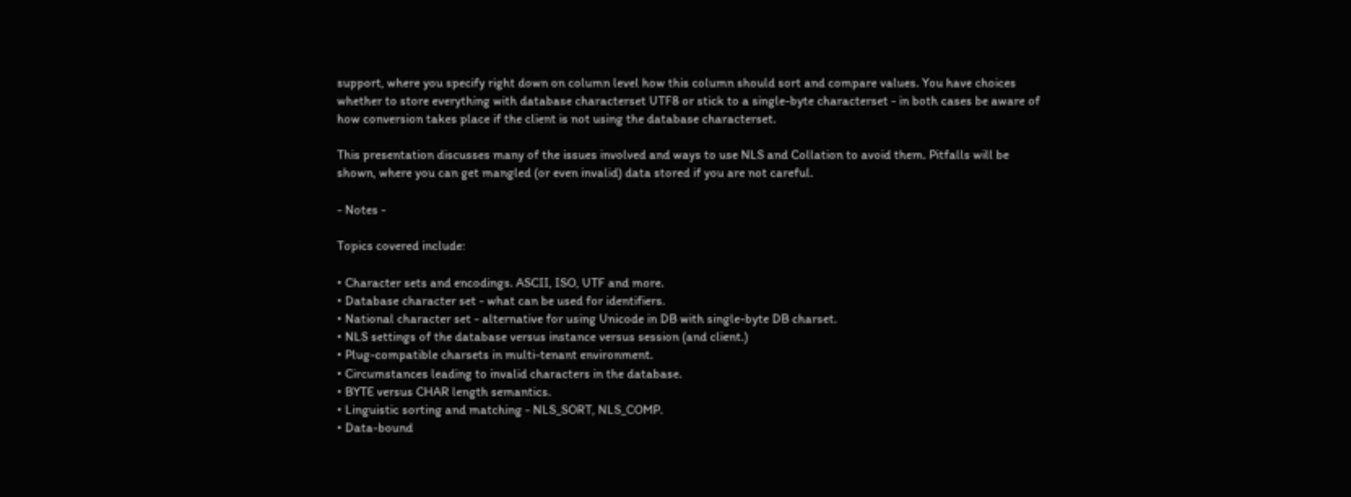support, where you specify right down on column level how this column should sort and compare values. You have choices whether to store everything with database characterset UTF8 or stick to a single-byte characterset - in both cases be aware of how conversion takes place if the client is not using the database characterset.

This presentation discusses many of the issues involved and ways to use NLS and Collation to avoid them. Pitfalls will be shown, where you can get mangled (or even invalid) data stored if you are not careful.

- Notes -

Topics covered include:

• Character sets and encodings. ASCII, ISO, UTF and more.
• Database character set - what can be used for identifiers.
• National character set - alternative for using Unicode in DB with single-byte DB charset.
• NLS settings of the database versus instance versus session (and client.)
• Plug-compatible charsets in multi-tenant environment.
• Circumstances leading to invalid characters in the database.
• BYTE versus CHAR length semantics.
• Linguistic sorting and matching - NLS_SORT, NLS_COMP.
• Data-bound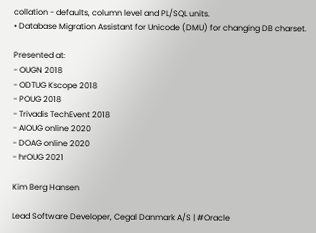collation - defaults, column level and PL/SQL units.
• Database Migration Assistant for Unicode (DMU) for changing DB charset.

Presented at:
- OUGN 2018
- ODTUG Kscope 2018
- POUG 2018
- Trivadis TechEvent 2018
- AIOUG online 2020
- DOAG online 2020
- hrOUG 2021

Kim Berg Hansen

Lead Software Developer, Cegal Danmark A/S | #Oracle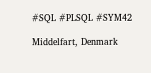#SQL #PLSQL #SYM42

Middelfart, Denmark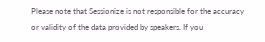Please note that Sessionize is not responsible for the accuracy or validity of the data provided by speakers. If you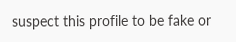suspect this profile to be fake or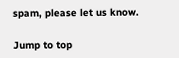spam, please let us know.

Jump to top